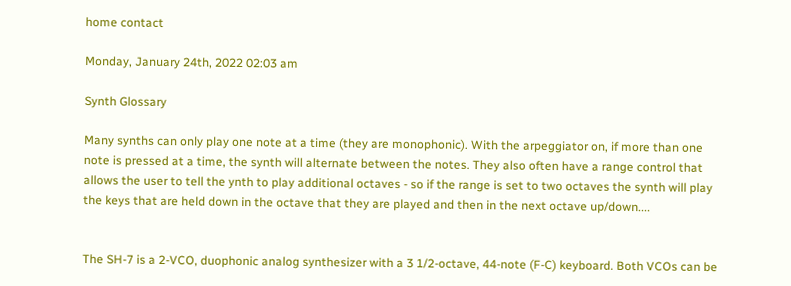home contact

Monday, January 24th, 2022 02:03 am

Synth Glossary

Many synths can only play one note at a time (they are monophonic). With the arpeggiator on, if more than one note is pressed at a time, the synth will alternate between the notes. They also often have a range control that allows the user to tell the ynth to play additional octaves - so if the range is set to two octaves the synth will play the keys that are held down in the octave that they are played and then in the next octave up/down....


The SH-7 is a 2-VCO, duophonic analog synthesizer with a 3 1/2-octave, 44-note (F-C) keyboard. Both VCOs can be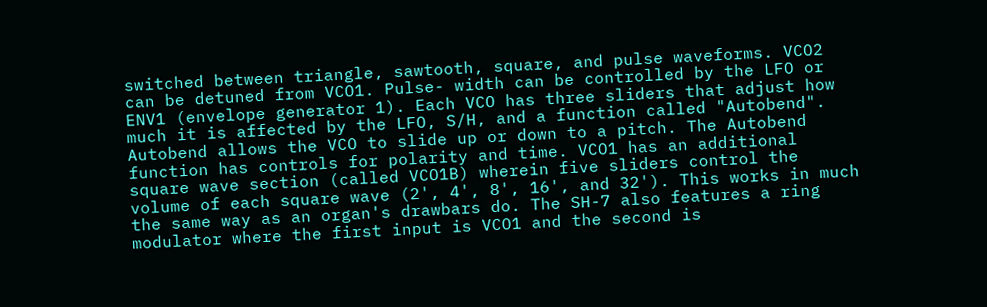switched between triangle, sawtooth, square, and pulse waveforms. VCO2 can be detuned from VCO1. Pulse- width can be controlled by the LFO or ENV1 (envelope generator 1). Each VCO has three sliders that adjust how much it is affected by the LFO, S/H, and a function called "Autobend". Autobend allows the VCO to slide up or down to a pitch. The Autobend function has controls for polarity and time. VCO1 has an additional square wave section (called VCO1B) wherein five sliders control the volume of each square wave (2', 4', 8', 16', and 32'). This works in much the same way as an organ's drawbars do. The SH-7 also features a ring modulator where the first input is VCO1 and the second is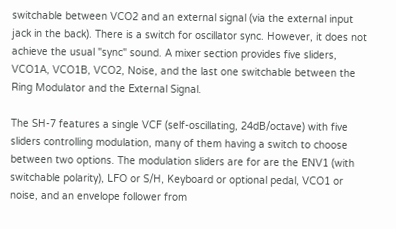switchable between VCO2 and an external signal (via the external input jack in the back). There is a switch for oscillator sync. However, it does not achieve the usual "sync" sound. A mixer section provides five sliders, VCO1A, VCO1B, VCO2, Noise, and the last one switchable between the Ring Modulator and the External Signal.

The SH-7 features a single VCF (self-oscillating, 24dB/octave) with five sliders controlling modulation, many of them having a switch to choose between two options. The modulation sliders are for are the ENV1 (with switchable polarity), LFO or S/H, Keyboard or optional pedal, VCO1 or noise, and an envelope follower from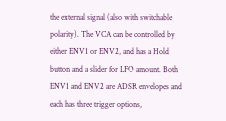the external signal (also with switchable polarity). The VCA can be controlled by either ENV1 or ENV2, and has a Hold button and a slider for LFO amount. Both ENV1 and ENV2 are ADSR envelopes and each has three trigger options,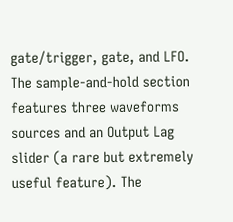gate/trigger, gate, and LFO. The sample-and-hold section features three waveforms sources and an Output Lag slider (a rare but extremely useful feature). The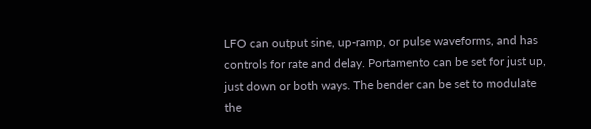LFO can output sine, up-ramp, or pulse waveforms, and has controls for rate and delay. Portamento can be set for just up, just down or both ways. The bender can be set to modulate the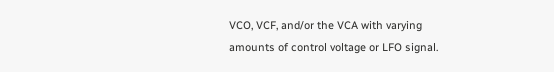VCO, VCF, and/or the VCA with varying amounts of control voltage or LFO signal.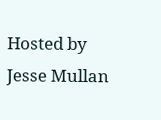Hosted by Jesse Mullan